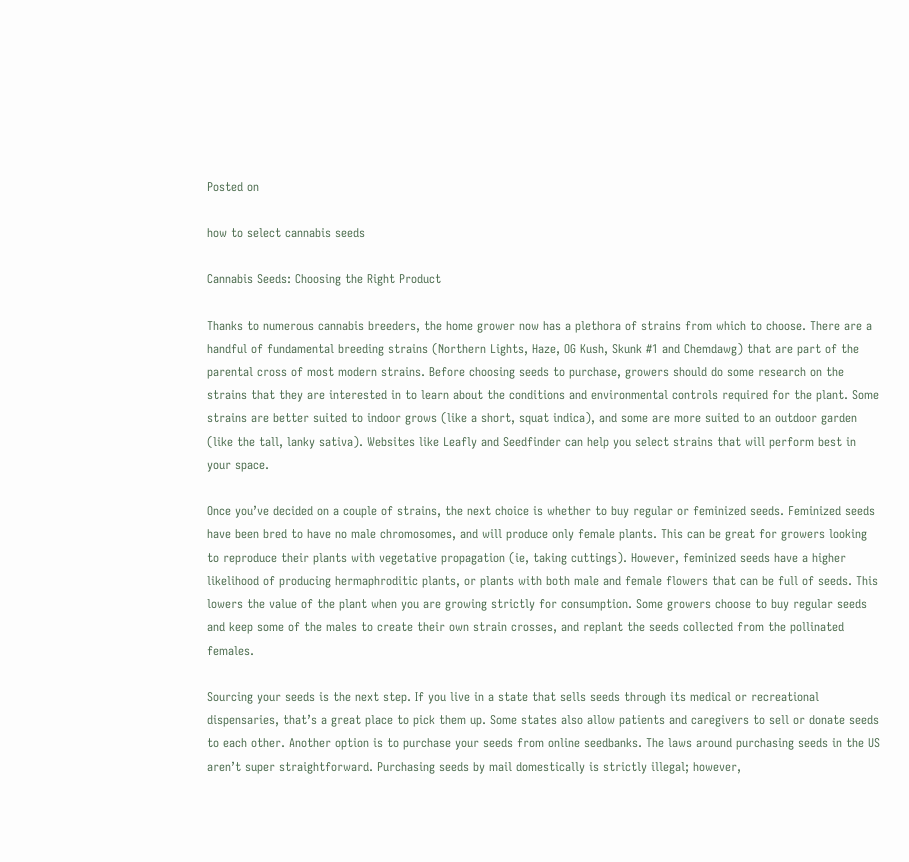Posted on

how to select cannabis seeds

Cannabis Seeds: Choosing the Right Product

Thanks to numerous cannabis breeders, the home grower now has a plethora of strains from which to choose. There are a handful of fundamental breeding strains (Northern Lights, Haze, OG Kush, Skunk #1 and Chemdawg) that are part of the parental cross of most modern strains. Before choosing seeds to purchase, growers should do some research on the strains that they are interested in to learn about the conditions and environmental controls required for the plant. Some strains are better suited to indoor grows (like a short, squat indica), and some are more suited to an outdoor garden (like the tall, lanky sativa). Websites like Leafly and Seedfinder can help you select strains that will perform best in your space.

Once you’ve decided on a couple of strains, the next choice is whether to buy regular or feminized seeds. Feminized seeds have been bred to have no male chromosomes, and will produce only female plants. This can be great for growers looking to reproduce their plants with vegetative propagation (ie, taking cuttings). However, feminized seeds have a higher likelihood of producing hermaphroditic plants, or plants with both male and female flowers that can be full of seeds. This lowers the value of the plant when you are growing strictly for consumption. Some growers choose to buy regular seeds and keep some of the males to create their own strain crosses, and replant the seeds collected from the pollinated females.

Sourcing your seeds is the next step. If you live in a state that sells seeds through its medical or recreational dispensaries, that’s a great place to pick them up. Some states also allow patients and caregivers to sell or donate seeds to each other. Another option is to purchase your seeds from online seedbanks. The laws around purchasing seeds in the US aren’t super straightforward. Purchasing seeds by mail domestically is strictly illegal; however,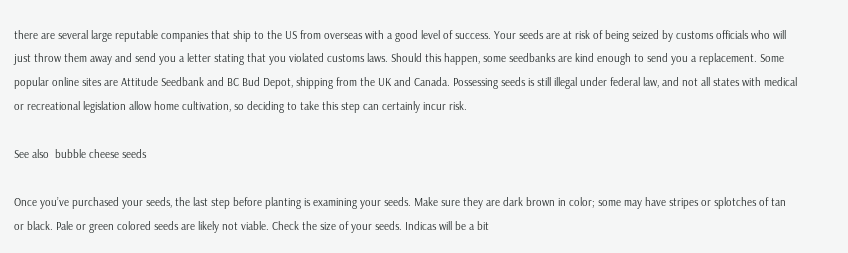there are several large reputable companies that ship to the US from overseas with a good level of success. Your seeds are at risk of being seized by customs officials who will just throw them away and send you a letter stating that you violated customs laws. Should this happen, some seedbanks are kind enough to send you a replacement. Some popular online sites are Attitude Seedbank and BC Bud Depot, shipping from the UK and Canada. Possessing seeds is still illegal under federal law, and not all states with medical or recreational legislation allow home cultivation, so deciding to take this step can certainly incur risk.

See also  bubble cheese seeds

Once you’ve purchased your seeds, the last step before planting is examining your seeds. Make sure they are dark brown in color; some may have stripes or splotches of tan or black. Pale or green colored seeds are likely not viable. Check the size of your seeds. Indicas will be a bit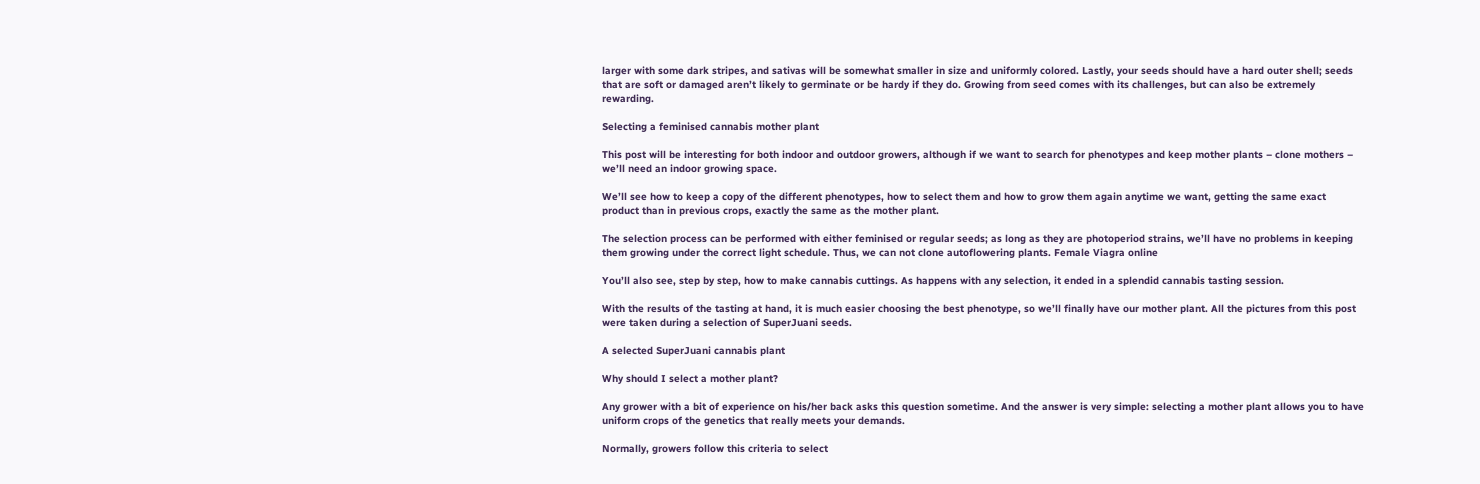larger with some dark stripes, and sativas will be somewhat smaller in size and uniformly colored. Lastly, your seeds should have a hard outer shell; seeds that are soft or damaged aren’t likely to germinate or be hardy if they do. Growing from seed comes with its challenges, but can also be extremely rewarding.

Selecting a feminised cannabis mother plant

This post will be interesting for both indoor and outdoor growers, although if we want to search for phenotypes and keep mother plants – clone mothers – we’ll need an indoor growing space.

We’ll see how to keep a copy of the different phenotypes, how to select them and how to grow them again anytime we want, getting the same exact product than in previous crops, exactly the same as the mother plant.

The selection process can be performed with either feminised or regular seeds; as long as they are photoperiod strains, we’ll have no problems in keeping them growing under the correct light schedule. Thus, we can not clone autoflowering plants. Female Viagra online

You’ll also see, step by step, how to make cannabis cuttings. As happens with any selection, it ended in a splendid cannabis tasting session.

With the results of the tasting at hand, it is much easier choosing the best phenotype, so we’ll finally have our mother plant. All the pictures from this post were taken during a selection of SuperJuani seeds.

A selected SuperJuani cannabis plant

Why should I select a mother plant?

Any grower with a bit of experience on his/her back asks this question sometime. And the answer is very simple: selecting a mother plant allows you to have uniform crops of the genetics that really meets your demands.

Normally, growers follow this criteria to select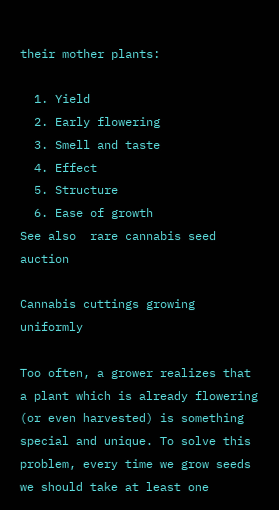their mother plants:

  1. Yield
  2. Early flowering
  3. Smell and taste
  4. Effect
  5. Structure
  6. Ease of growth
See also  rare cannabis seed auction

Cannabis cuttings growing uniformly

Too often, a grower realizes that a plant which is already flowering (or even harvested) is something special and unique. To solve this problem, every time we grow seeds we should take at least one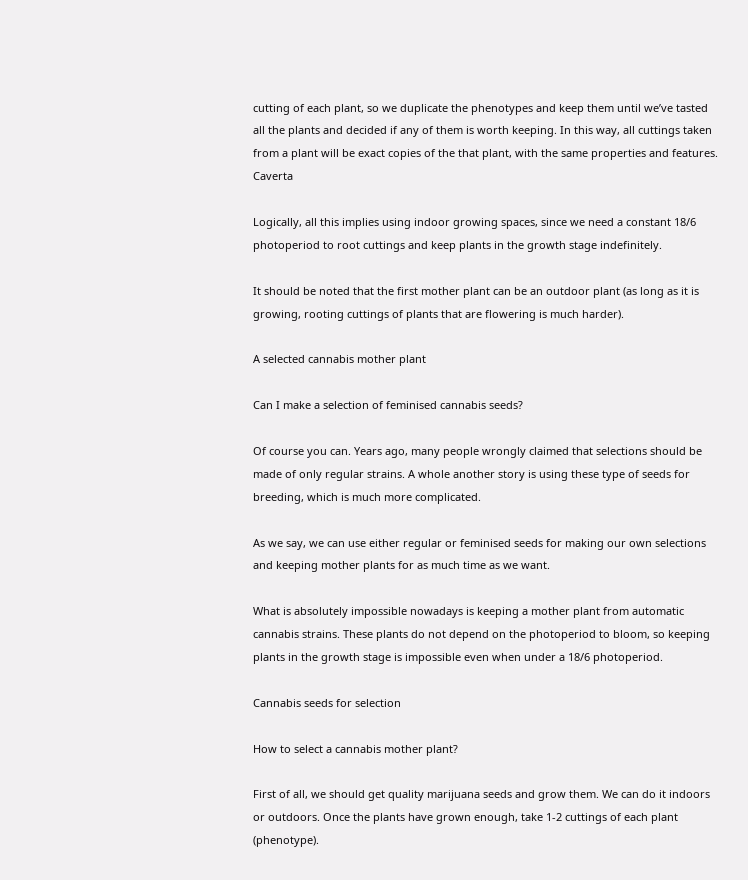cutting of each plant, so we duplicate the phenotypes and keep them until we’ve tasted all the plants and decided if any of them is worth keeping. In this way, all cuttings taken from a plant will be exact copies of the that plant, with the same properties and features. Caverta

Logically, all this implies using indoor growing spaces, since we need a constant 18/6 photoperiod to root cuttings and keep plants in the growth stage indefinitely.

It should be noted that the first mother plant can be an outdoor plant (as long as it is growing, rooting cuttings of plants that are flowering is much harder).

A selected cannabis mother plant

Can I make a selection of feminised cannabis seeds?

Of course you can. Years ago, many people wrongly claimed that selections should be made of only regular strains. A whole another story is using these type of seeds for breeding, which is much more complicated.

As we say, we can use either regular or feminised seeds for making our own selections and keeping mother plants for as much time as we want.

What is absolutely impossible nowadays is keeping a mother plant from automatic cannabis strains. These plants do not depend on the photoperiod to bloom, so keeping plants in the growth stage is impossible even when under a 18/6 photoperiod.

Cannabis seeds for selection

How to select a cannabis mother plant?

First of all, we should get quality marijuana seeds and grow them. We can do it indoors or outdoors. Once the plants have grown enough, take 1-2 cuttings of each plant (phenotype).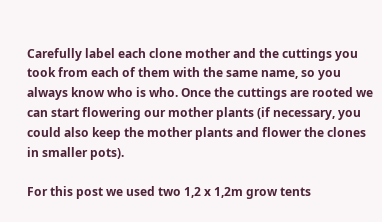Carefully label each clone mother and the cuttings you took from each of them with the same name, so you always know who is who. Once the cuttings are rooted we can start flowering our mother plants (if necessary, you could also keep the mother plants and flower the clones in smaller pots).

For this post we used two 1,2 x 1,2m grow tents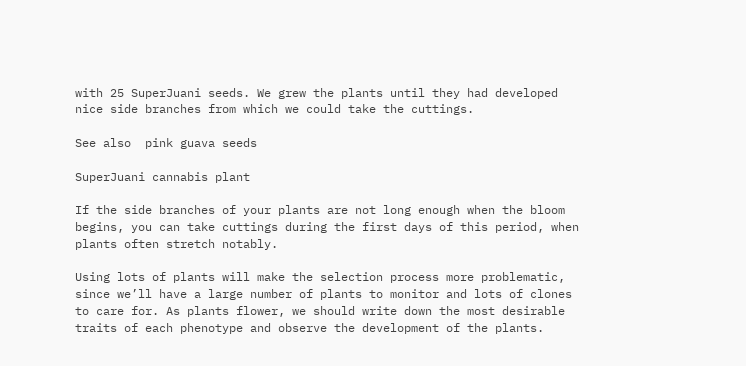with 25 SuperJuani seeds. We grew the plants until they had developed nice side branches from which we could take the cuttings.

See also  pink guava seeds

SuperJuani cannabis plant

If the side branches of your plants are not long enough when the bloom begins, you can take cuttings during the first days of this period, when plants often stretch notably.

Using lots of plants will make the selection process more problematic, since we’ll have a large number of plants to monitor and lots of clones to care for. As plants flower, we should write down the most desirable traits of each phenotype and observe the development of the plants.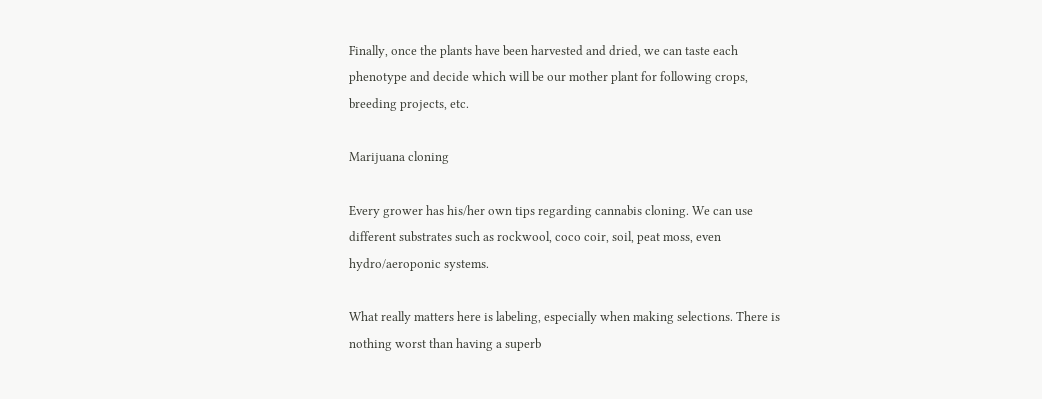Finally, once the plants have been harvested and dried, we can taste each phenotype and decide which will be our mother plant for following crops, breeding projects, etc.

Marijuana cloning

Every grower has his/her own tips regarding cannabis cloning. We can use different substrates such as rockwool, coco coir, soil, peat moss, even hydro/aeroponic systems.

What really matters here is labeling, especially when making selections. There is nothing worst than having a superb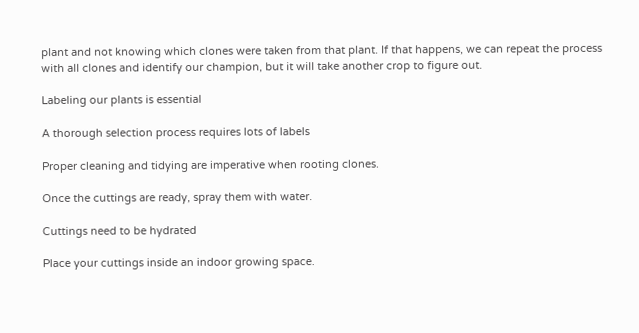plant and not knowing which clones were taken from that plant. If that happens, we can repeat the process with all clones and identify our champion, but it will take another crop to figure out.

Labeling our plants is essential

A thorough selection process requires lots of labels

Proper cleaning and tidying are imperative when rooting clones.

Once the cuttings are ready, spray them with water.

Cuttings need to be hydrated

Place your cuttings inside an indoor growing space.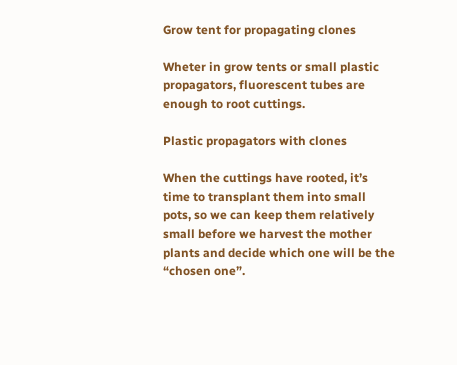Grow tent for propagating clones

Wheter in grow tents or small plastic propagators, fluorescent tubes are enough to root cuttings.

Plastic propagators with clones

When the cuttings have rooted, it’s time to transplant them into small pots, so we can keep them relatively small before we harvest the mother plants and decide which one will be the “chosen one”.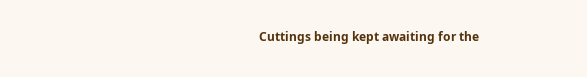Cuttings being kept awaiting for the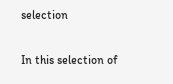selection

In this selection of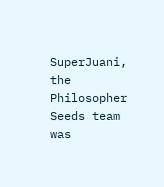SuperJuani, the Philosopher Seeds team was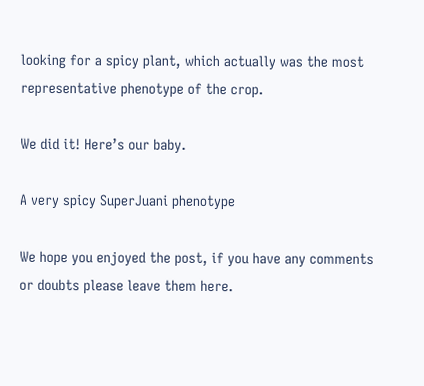looking for a spicy plant, which actually was the most representative phenotype of the crop.

We did it! Here’s our baby.

A very spicy SuperJuani phenotype

We hope you enjoyed the post, if you have any comments or doubts please leave them here.